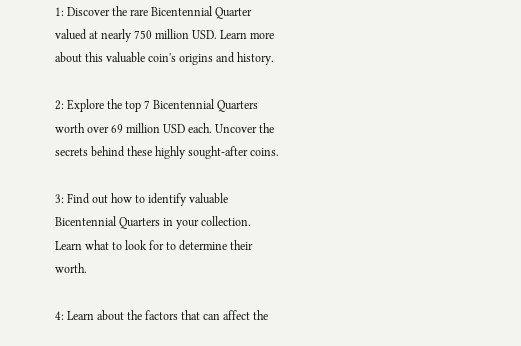1: Discover the rare Bicentennial Quarter valued at nearly 750 million USD. Learn more about this valuable coin's origins and history.

2: Explore the top 7 Bicentennial Quarters worth over 69 million USD each. Uncover the secrets behind these highly sought-after coins.

3: Find out how to identify valuable Bicentennial Quarters in your collection. Learn what to look for to determine their worth.

4: Learn about the factors that can affect the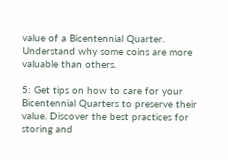value of a Bicentennial Quarter. Understand why some coins are more valuable than others.

5: Get tips on how to care for your Bicentennial Quarters to preserve their value. Discover the best practices for storing and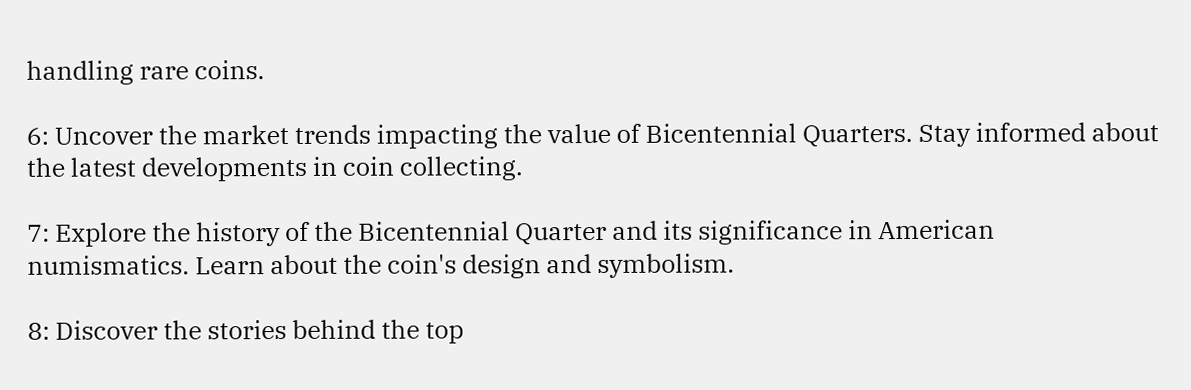handling rare coins.

6: Uncover the market trends impacting the value of Bicentennial Quarters. Stay informed about the latest developments in coin collecting.

7: Explore the history of the Bicentennial Quarter and its significance in American numismatics. Learn about the coin's design and symbolism.

8: Discover the stories behind the top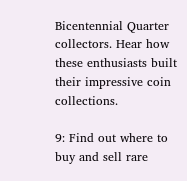Bicentennial Quarter collectors. Hear how these enthusiasts built their impressive coin collections.

9: Find out where to buy and sell rare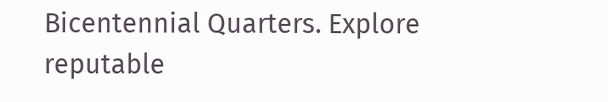Bicentennial Quarters. Explore reputable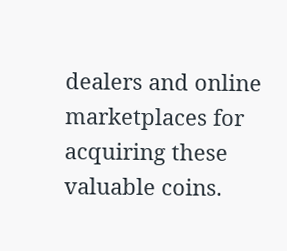dealers and online marketplaces for acquiring these valuable coins.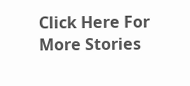Click Here For More Stories